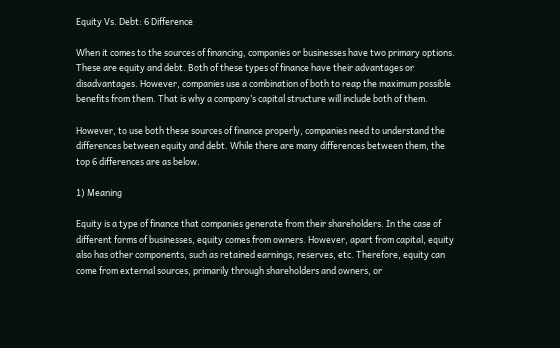Equity Vs. Debt: 6 Difference

When it comes to the sources of financing, companies or businesses have two primary options. These are equity and debt. Both of these types of finance have their advantages or disadvantages. However, companies use a combination of both to reap the maximum possible benefits from them. That is why a company’s capital structure will include both of them.

However, to use both these sources of finance properly, companies need to understand the differences between equity and debt. While there are many differences between them, the top 6 differences are as below.

1) Meaning

Equity is a type of finance that companies generate from their shareholders. In the case of different forms of businesses, equity comes from owners. However, apart from capital, equity also has other components, such as retained earnings, reserves, etc. Therefore, equity can come from external sources, primarily through shareholders and owners, or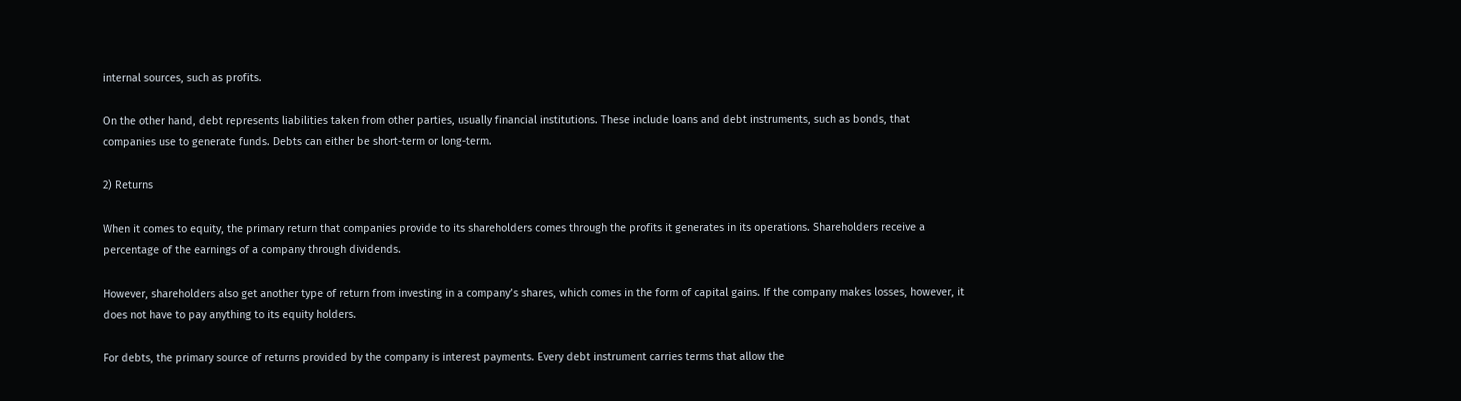internal sources, such as profits.

On the other hand, debt represents liabilities taken from other parties, usually financial institutions. These include loans and debt instruments, such as bonds, that companies use to generate funds. Debts can either be short-term or long-term.

2) Returns

When it comes to equity, the primary return that companies provide to its shareholders comes through the profits it generates in its operations. Shareholders receive a percentage of the earnings of a company through dividends.

However, shareholders also get another type of return from investing in a company’s shares, which comes in the form of capital gains. If the company makes losses, however, it does not have to pay anything to its equity holders.

For debts, the primary source of returns provided by the company is interest payments. Every debt instrument carries terms that allow the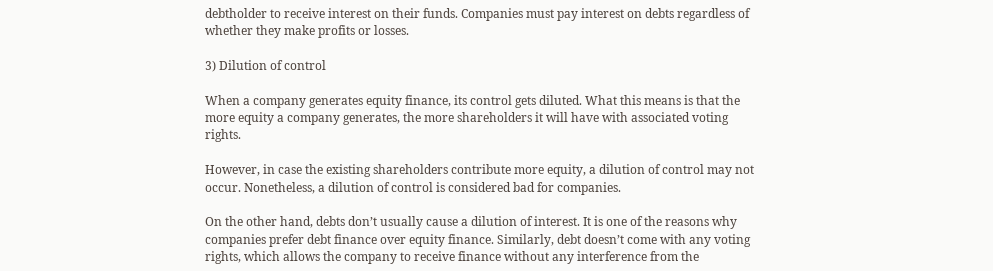debtholder to receive interest on their funds. Companies must pay interest on debts regardless of whether they make profits or losses.

3) Dilution of control

When a company generates equity finance, its control gets diluted. What this means is that the more equity a company generates, the more shareholders it will have with associated voting rights.

However, in case the existing shareholders contribute more equity, a dilution of control may not occur. Nonetheless, a dilution of control is considered bad for companies.

On the other hand, debts don’t usually cause a dilution of interest. It is one of the reasons why companies prefer debt finance over equity finance. Similarly, debt doesn’t come with any voting rights, which allows the company to receive finance without any interference from the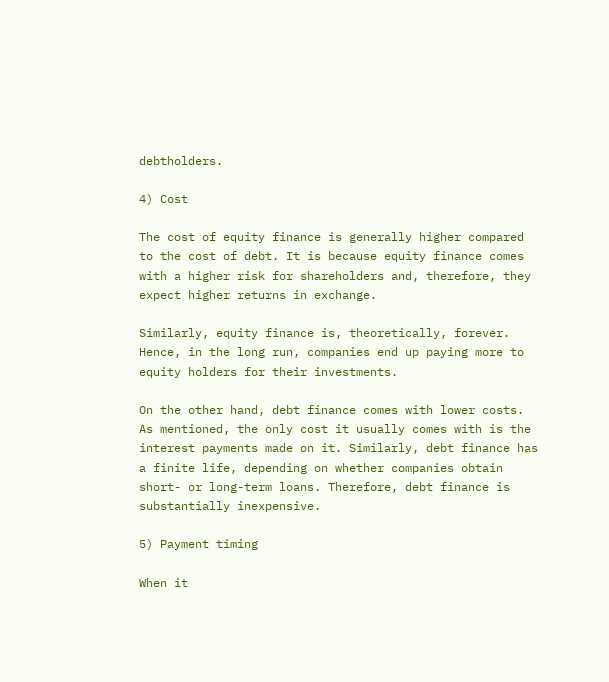debtholders.

4) Cost

The cost of equity finance is generally higher compared to the cost of debt. It is because equity finance comes with a higher risk for shareholders and, therefore, they expect higher returns in exchange.

Similarly, equity finance is, theoretically, forever. Hence, in the long run, companies end up paying more to equity holders for their investments.

On the other hand, debt finance comes with lower costs. As mentioned, the only cost it usually comes with is the interest payments made on it. Similarly, debt finance has a finite life, depending on whether companies obtain short- or long-term loans. Therefore, debt finance is substantially inexpensive.

5) Payment timing

When it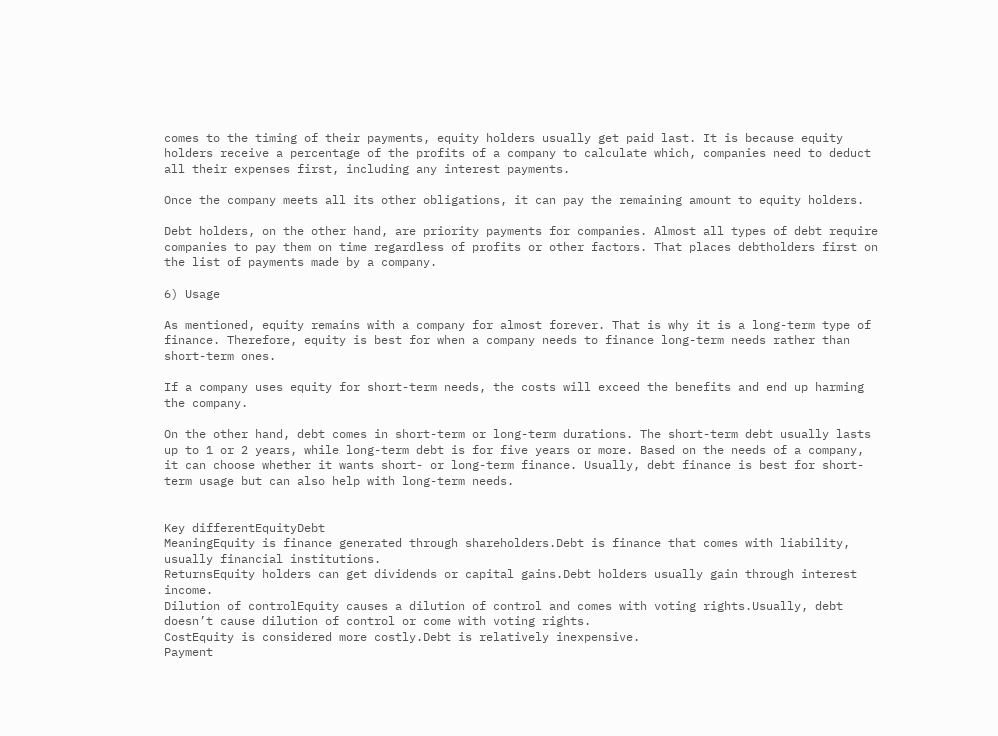comes to the timing of their payments, equity holders usually get paid last. It is because equity holders receive a percentage of the profits of a company to calculate which, companies need to deduct all their expenses first, including any interest payments.

Once the company meets all its other obligations, it can pay the remaining amount to equity holders.

Debt holders, on the other hand, are priority payments for companies. Almost all types of debt require companies to pay them on time regardless of profits or other factors. That places debtholders first on the list of payments made by a company.

6) Usage

As mentioned, equity remains with a company for almost forever. That is why it is a long-term type of finance. Therefore, equity is best for when a company needs to finance long-term needs rather than short-term ones.

If a company uses equity for short-term needs, the costs will exceed the benefits and end up harming the company.

On the other hand, debt comes in short-term or long-term durations. The short-term debt usually lasts up to 1 or 2 years, while long-term debt is for five years or more. Based on the needs of a company, it can choose whether it wants short- or long-term finance. Usually, debt finance is best for short-term usage but can also help with long-term needs.


Key differentEquityDebt
MeaningEquity is finance generated through shareholders.Debt is finance that comes with liability, usually financial institutions.
ReturnsEquity holders can get dividends or capital gains.Debt holders usually gain through interest income.
Dilution of controlEquity causes a dilution of control and comes with voting rights.Usually, debt doesn’t cause dilution of control or come with voting rights.
CostEquity is considered more costly.Debt is relatively inexpensive.
Payment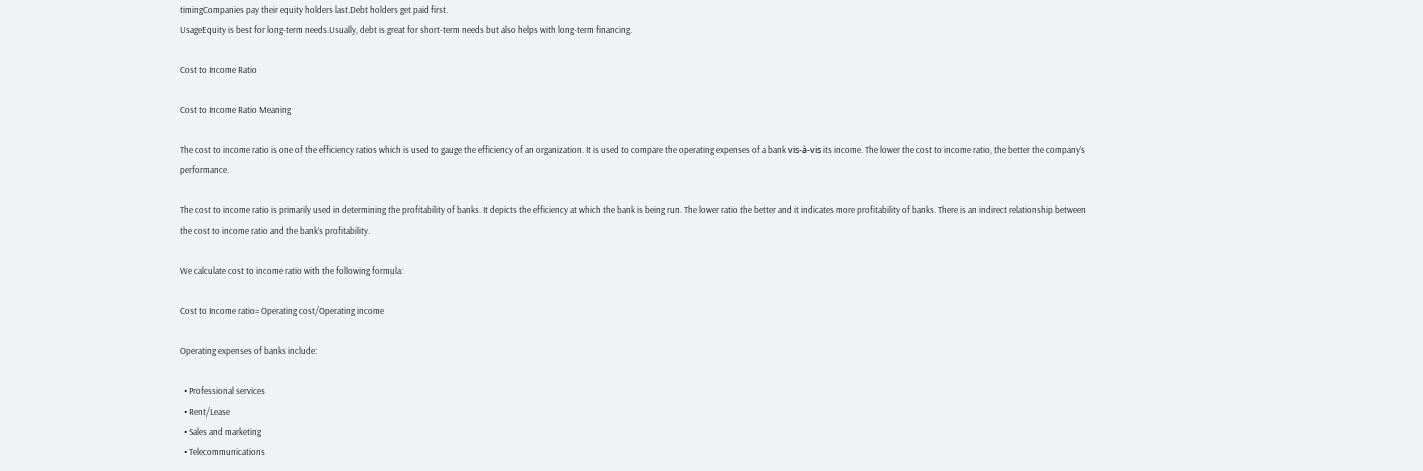timingCompanies pay their equity holders last.Debt holders get paid first.
UsageEquity is best for long-term needs.Usually, debt is great for short-term needs but also helps with long-term financing.

Cost to Income Ratio

Cost to Income Ratio Meaning

The cost to income ratio is one of the efficiency ratios which is used to gauge the efficiency of an organization. It is used to compare the operating expenses of a bank vis-à-vis its income. The lower the cost to income ratio, the better the company’s performance.

The cost to income ratio is primarily used in determining the profitability of banks. It depicts the efficiency at which the bank is being run. The lower ratio the better and it indicates more profitability of banks. There is an indirect relationship between the cost to income ratio and the bank’s profitability.

We calculate cost to income ratio with the following formula:

Cost to Income ratio= Operating cost/Operating income

Operating expenses of banks include:

  • Professional services
  • Rent/Lease
  • Sales and marketing
  • Telecommunications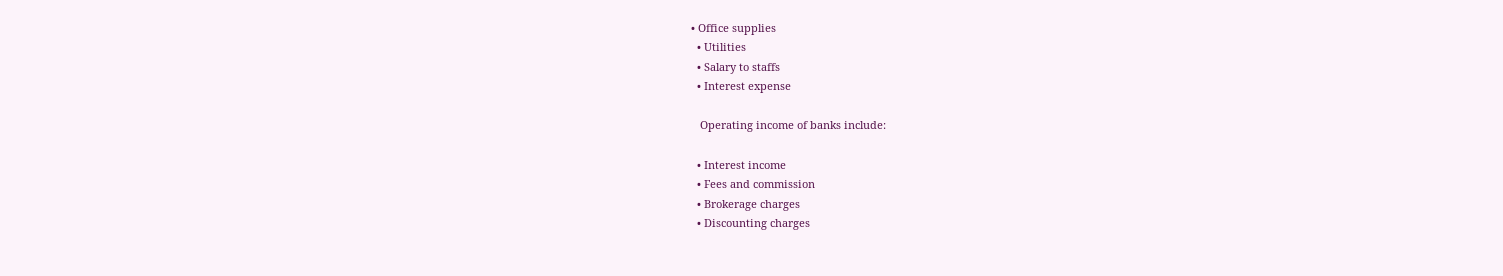• Office supplies
  • Utilities
  • Salary to staffs
  • Interest expense

   Operating income of banks include:

  • Interest income
  • Fees and commission
  • Brokerage charges
  • Discounting charges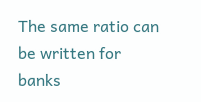The same ratio can be written for banks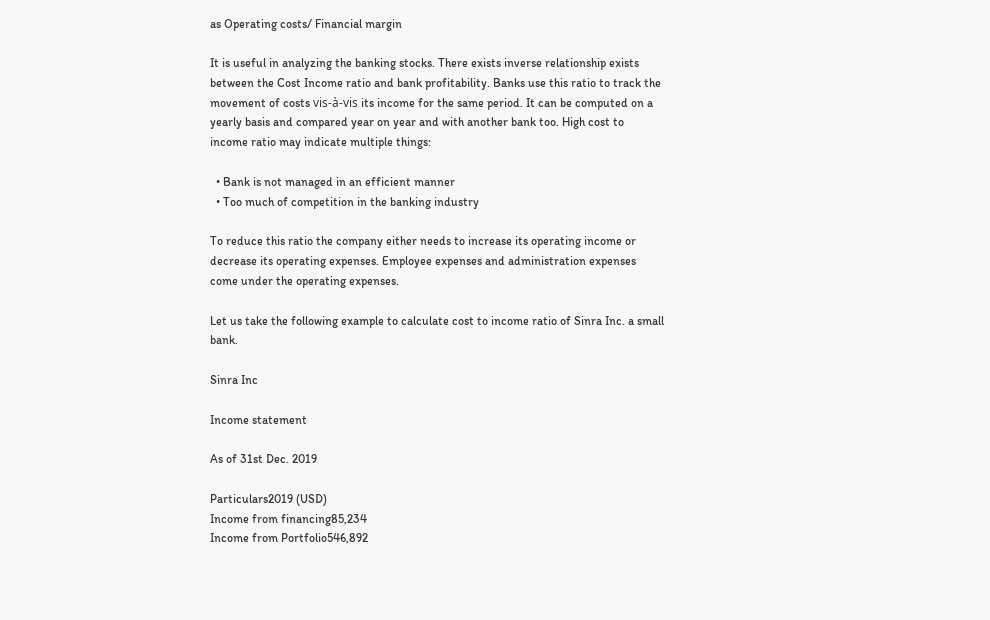as Operating costs/ Financial margin

It is useful in analyzing the banking stocks. There exists inverse relationship exists between the Cost Income ratio and bank profitability. Banks use this ratio to track the movement of costs vis-à-vis its income for the same period. It can be computed on a yearly basis and compared year on year and with another bank too. High cost to income ratio may indicate multiple things:

  • Bank is not managed in an efficient manner
  • Too much of competition in the banking industry

To reduce this ratio the company either needs to increase its operating income or decrease its operating expenses. Employee expenses and administration expenses come under the operating expenses.

Let us take the following example to calculate cost to income ratio of Sinra Inc. a small bank.

Sinra Inc

Income statement

As of 31st Dec. 2019

Particulars2019 (USD)
Income from financing85,234
Income from Portfolio546,892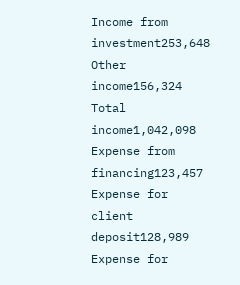Income from investment253,648
Other income156,324
Total income1,042,098
Expense from financing123,457
Expense for client deposit128,989
Expense for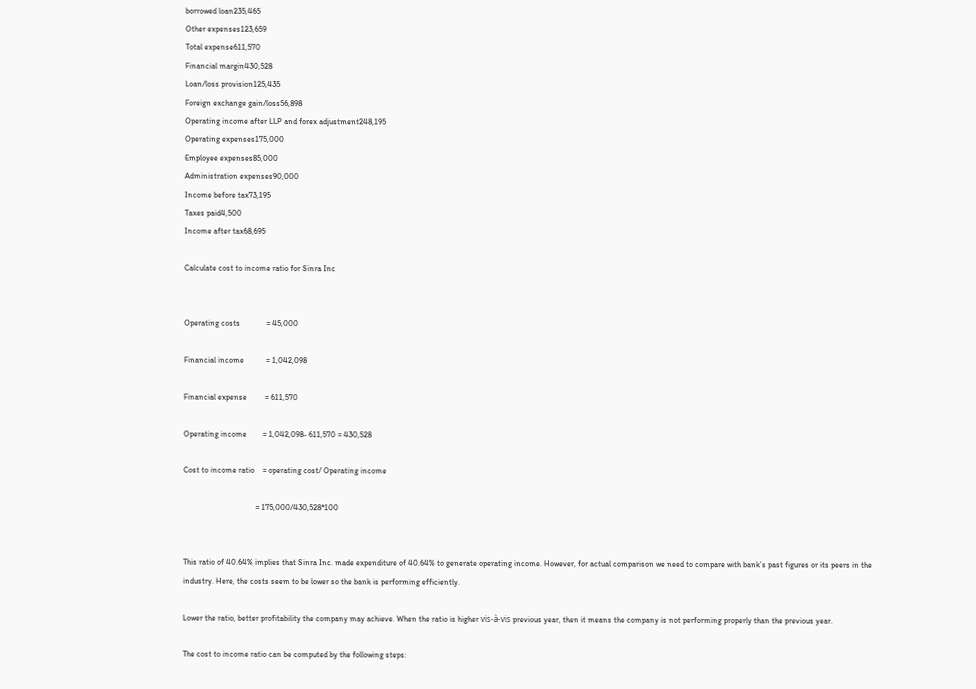borrowed loan235,465
Other expenses123,659
Total expense611,570
Financial margin430,528
Loan/loss provision125,435
Foreign exchange gain/loss56,898
Operating income after LLP and forex adjustment248,195
Operating expenses175,000
Employee expenses85,000
Administration expenses90,000
Income before tax73,195
Taxes paid4,500
Income after tax68,695

Calculate cost to income ratio for Sinra Inc


Operating costs             = 45,000

Financial income           = 1,042,098

Financial expense         = 611,570

Operating income        = 1,042,098- 611,570 = 430,528

Cost to income ratio    = operating cost/ Operating income

                                    = 175,000/430,528*100


This ratio of 40.64% implies that Sinra Inc. made expenditure of 40.64% to generate operating income. However, for actual comparison we need to compare with bank’s past figures or its peers in the industry. Here, the costs seem to be lower so the bank is performing efficiently.

Lower the ratio, better profitability the company may achieve. When the ratio is higher vis-à-vis previous year, then it means the company is not performing properly than the previous year.

The cost to income ratio can be computed by the following steps: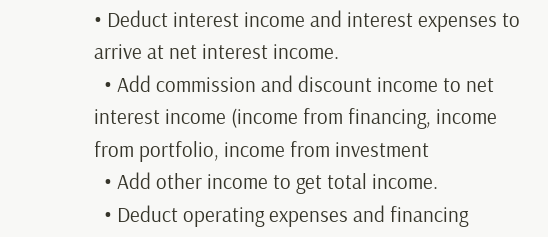• Deduct interest income and interest expenses to arrive at net interest income.
  • Add commission and discount income to net interest income (income from financing, income from portfolio, income from investment
  • Add other income to get total income.
  • Deduct operating expenses and financing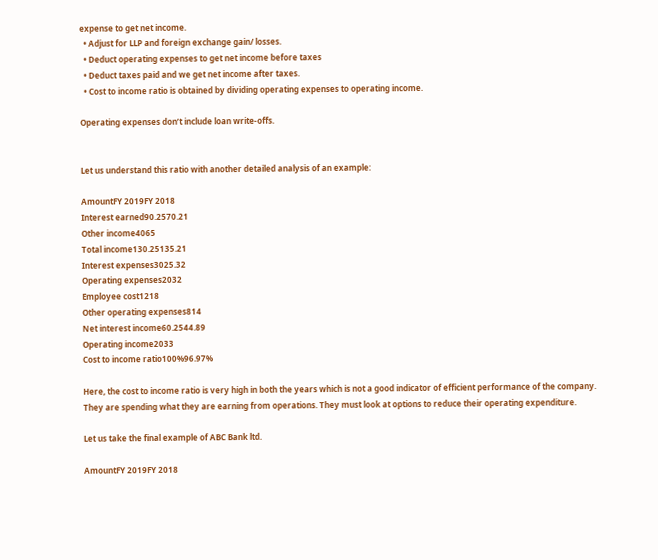expense to get net income.
  • Adjust for LLP and foreign exchange gain/ losses.
  • Deduct operating expenses to get net income before taxes
  • Deduct taxes paid and we get net income after taxes.
  • Cost to income ratio is obtained by dividing operating expenses to operating income.

Operating expenses don’t include loan write-offs.


Let us understand this ratio with another detailed analysis of an example:

AmountFY 2019FY 2018
Interest earned90.2570.21
Other income4065
Total income130.25135.21
Interest expenses3025.32
Operating expenses2032
Employee cost1218
Other operating expenses814
Net interest income60.2544.89
Operating income2033
Cost to income ratio100%96.97%

Here, the cost to income ratio is very high in both the years which is not a good indicator of efficient performance of the company. They are spending what they are earning from operations. They must look at options to reduce their operating expenditure.

Let us take the final example of ABC Bank ltd.

AmountFY 2019FY 2018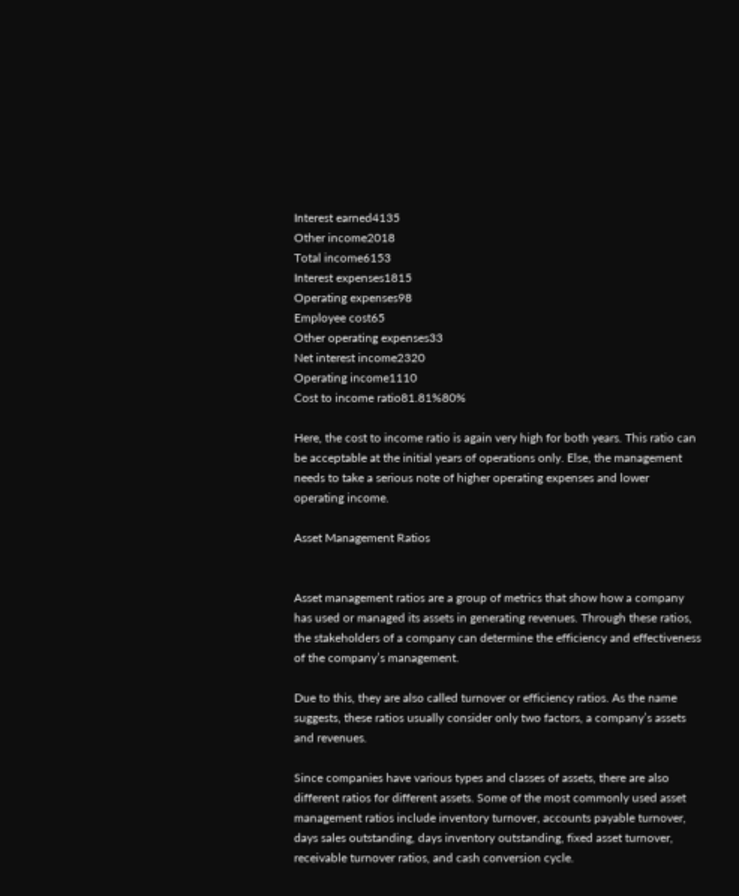Interest earned4135
Other income2018
Total income6153
Interest expenses1815
Operating expenses98
Employee cost65
Other operating expenses33
Net interest income2320
Operating income1110
Cost to income ratio81.81%80%

Here, the cost to income ratio is again very high for both years. This ratio can be acceptable at the initial years of operations only. Else, the management needs to take a serious note of higher operating expenses and lower operating income.

Asset Management Ratios


Asset management ratios are a group of metrics that show how a company has used or managed its assets in generating revenues. Through these ratios, the stakeholders of a company can determine the efficiency and effectiveness of the company’s management.

Due to this, they are also called turnover or efficiency ratios. As the name suggests, these ratios usually consider only two factors, a company’s assets and revenues.

Since companies have various types and classes of assets, there are also different ratios for different assets. Some of the most commonly used asset management ratios include inventory turnover, accounts payable turnover, days sales outstanding, days inventory outstanding, fixed asset turnover, receivable turnover ratios, and cash conversion cycle.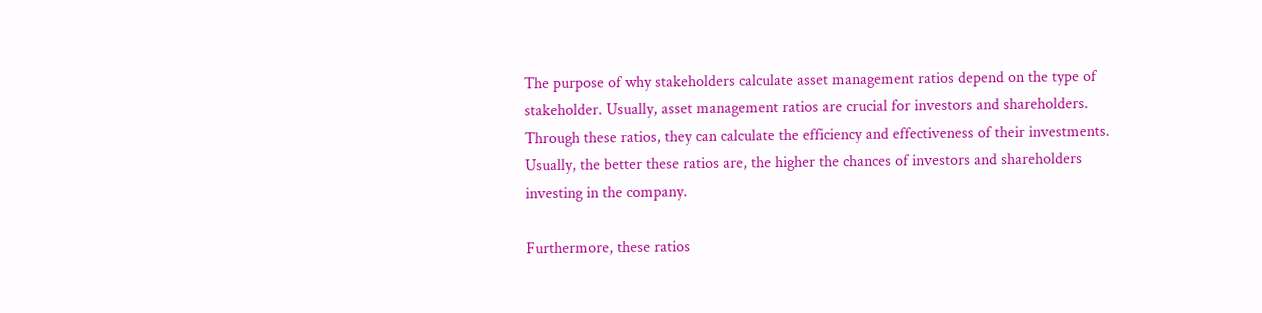The purpose of why stakeholders calculate asset management ratios depend on the type of stakeholder. Usually, asset management ratios are crucial for investors and shareholders. Through these ratios, they can calculate the efficiency and effectiveness of their investments. Usually, the better these ratios are, the higher the chances of investors and shareholders investing in the company.

Furthermore, these ratios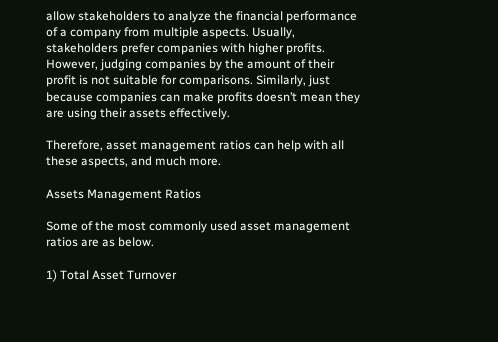allow stakeholders to analyze the financial performance of a company from multiple aspects. Usually, stakeholders prefer companies with higher profits. However, judging companies by the amount of their profit is not suitable for comparisons. Similarly, just because companies can make profits doesn’t mean they are using their assets effectively.

Therefore, asset management ratios can help with all these aspects, and much more.

Assets Management Ratios

Some of the most commonly used asset management ratios are as below.

1) Total Asset Turnover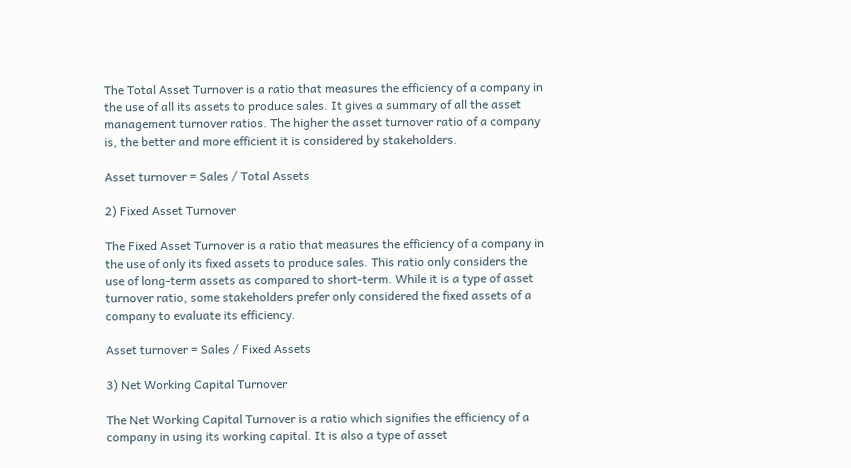The Total Asset Turnover is a ratio that measures the efficiency of a company in the use of all its assets to produce sales. It gives a summary of all the asset management turnover ratios. The higher the asset turnover ratio of a company is, the better and more efficient it is considered by stakeholders.

Asset turnover = Sales / Total Assets

2) Fixed Asset Turnover

The Fixed Asset Turnover is a ratio that measures the efficiency of a company in the use of only its fixed assets to produce sales. This ratio only considers the use of long-term assets as compared to short-term. While it is a type of asset turnover ratio, some stakeholders prefer only considered the fixed assets of a company to evaluate its efficiency.

Asset turnover = Sales / Fixed Assets

3) Net Working Capital Turnover

The Net Working Capital Turnover is a ratio which signifies the efficiency of a company in using its working capital. It is also a type of asset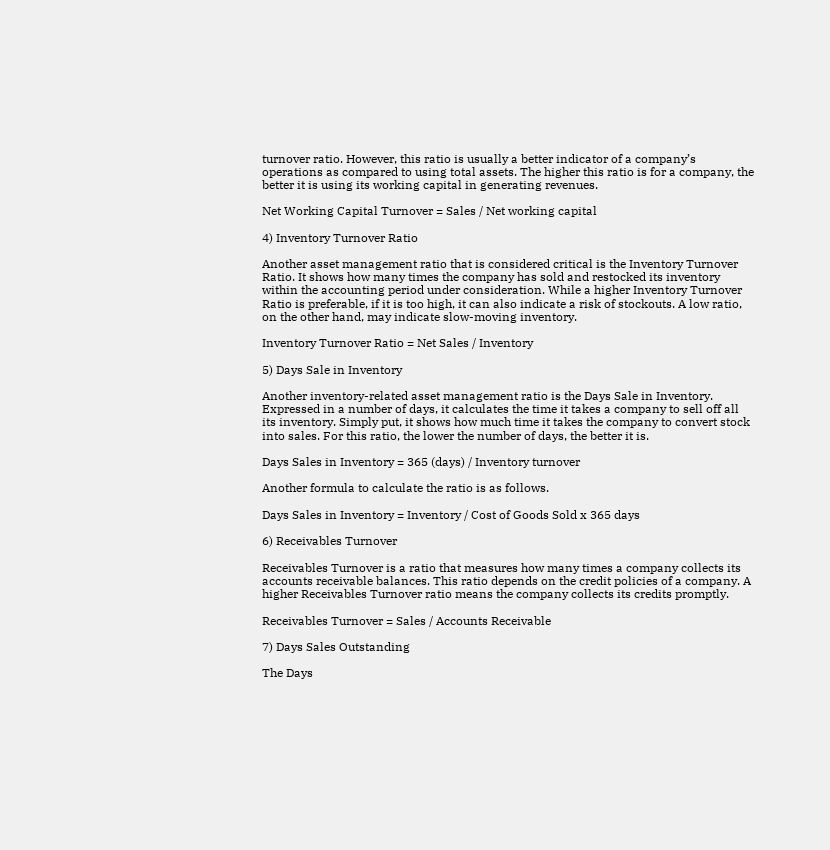turnover ratio. However, this ratio is usually a better indicator of a company’s operations as compared to using total assets. The higher this ratio is for a company, the better it is using its working capital in generating revenues.

Net Working Capital Turnover = Sales / Net working capital

4) Inventory Turnover Ratio

Another asset management ratio that is considered critical is the Inventory Turnover Ratio. It shows how many times the company has sold and restocked its inventory within the accounting period under consideration. While a higher Inventory Turnover Ratio is preferable, if it is too high, it can also indicate a risk of stockouts. A low ratio, on the other hand, may indicate slow-moving inventory.

Inventory Turnover Ratio = Net Sales / Inventory

5) Days Sale in Inventory

Another inventory-related asset management ratio is the Days Sale in Inventory. Expressed in a number of days, it calculates the time it takes a company to sell off all its inventory. Simply put, it shows how much time it takes the company to convert stock into sales. For this ratio, the lower the number of days, the better it is.

Days Sales in Inventory = 365 (days) / Inventory turnover

Another formula to calculate the ratio is as follows.

Days Sales in Inventory = Inventory / Cost of Goods Sold x 365 days

6) Receivables Turnover

Receivables Turnover is a ratio that measures how many times a company collects its accounts receivable balances. This ratio depends on the credit policies of a company. A higher Receivables Turnover ratio means the company collects its credits promptly.

Receivables Turnover = Sales / Accounts Receivable

7) Days Sales Outstanding

The Days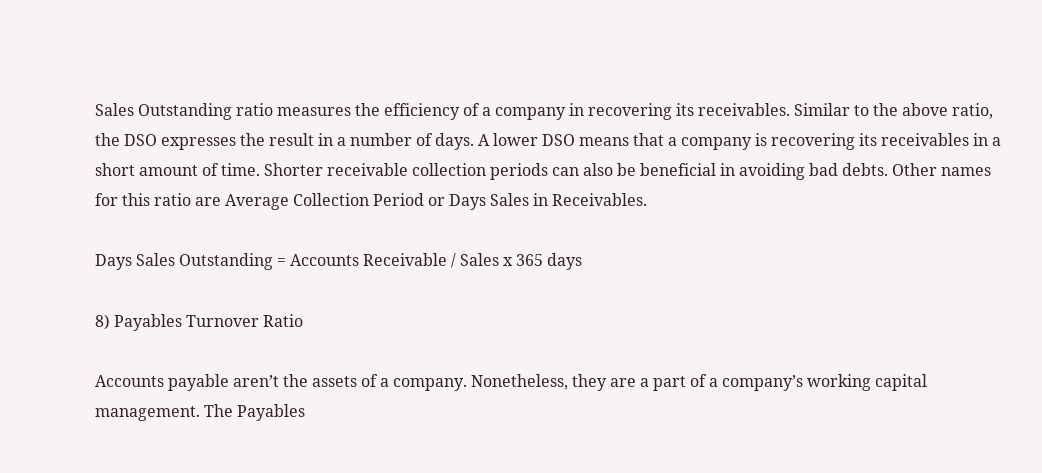Sales Outstanding ratio measures the efficiency of a company in recovering its receivables. Similar to the above ratio, the DSO expresses the result in a number of days. A lower DSO means that a company is recovering its receivables in a short amount of time. Shorter receivable collection periods can also be beneficial in avoiding bad debts. Other names for this ratio are Average Collection Period or Days Sales in Receivables.

Days Sales Outstanding = Accounts Receivable / Sales x 365 days

8) Payables Turnover Ratio

Accounts payable aren’t the assets of a company. Nonetheless, they are a part of a company’s working capital management. The Payables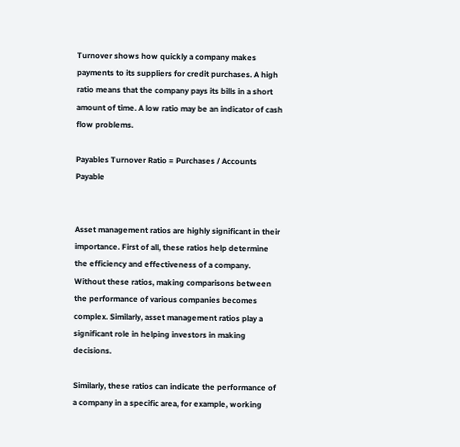Turnover shows how quickly a company makes payments to its suppliers for credit purchases. A high ratio means that the company pays its bills in a short amount of time. A low ratio may be an indicator of cash flow problems.

Payables Turnover Ratio = Purchases / Accounts Payable


Asset management ratios are highly significant in their importance. First of all, these ratios help determine the efficiency and effectiveness of a company. Without these ratios, making comparisons between the performance of various companies becomes complex. Similarly, asset management ratios play a significant role in helping investors in making decisions.

Similarly, these ratios can indicate the performance of a company in a specific area, for example, working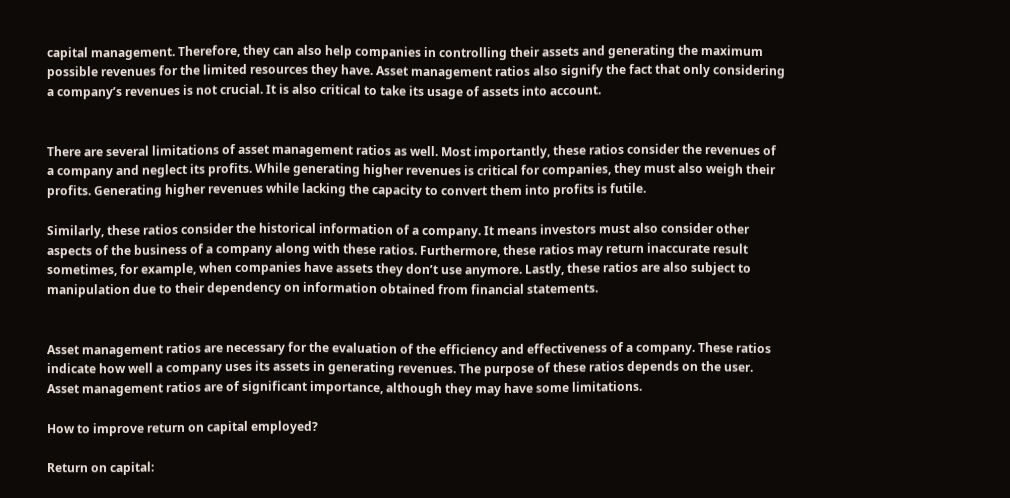capital management. Therefore, they can also help companies in controlling their assets and generating the maximum possible revenues for the limited resources they have. Asset management ratios also signify the fact that only considering a company’s revenues is not crucial. It is also critical to take its usage of assets into account.


There are several limitations of asset management ratios as well. Most importantly, these ratios consider the revenues of a company and neglect its profits. While generating higher revenues is critical for companies, they must also weigh their profits. Generating higher revenues while lacking the capacity to convert them into profits is futile.

Similarly, these ratios consider the historical information of a company. It means investors must also consider other aspects of the business of a company along with these ratios. Furthermore, these ratios may return inaccurate result sometimes, for example, when companies have assets they don’t use anymore. Lastly, these ratios are also subject to manipulation due to their dependency on information obtained from financial statements.


Asset management ratios are necessary for the evaluation of the efficiency and effectiveness of a company. These ratios indicate how well a company uses its assets in generating revenues. The purpose of these ratios depends on the user. Asset management ratios are of significant importance, although they may have some limitations.

How to improve return on capital employed?

Return on capital: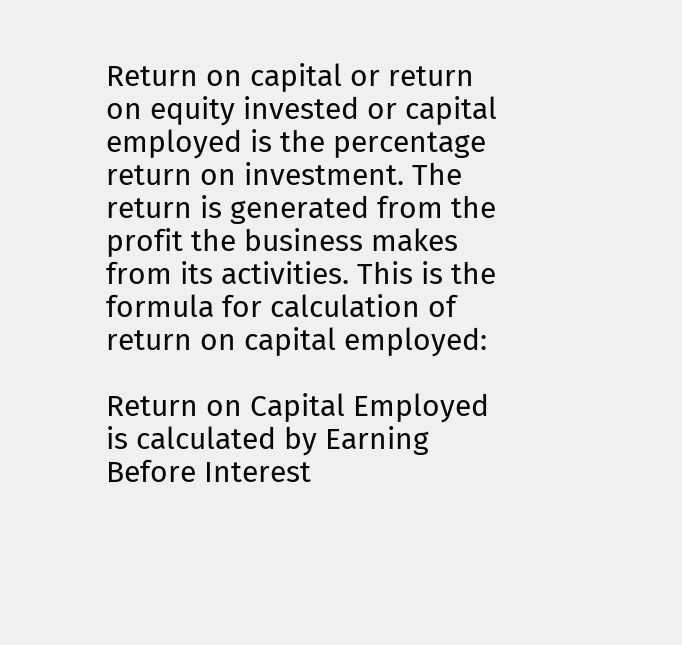Return on capital or return on equity invested or capital employed is the percentage return on investment. The return is generated from the profit the business makes from its activities. This is the formula for calculation of return on capital employed:

Return on Capital Employed is calculated by Earning Before Interest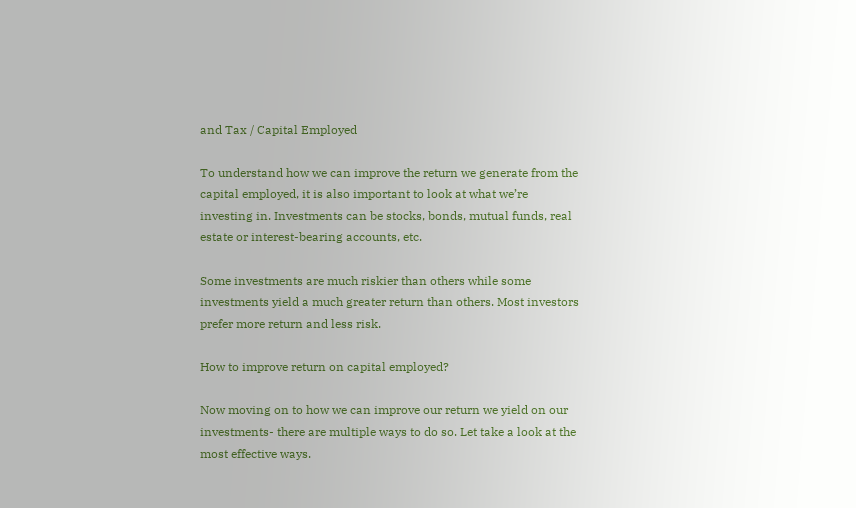and Tax / Capital Employed

To understand how we can improve the return we generate from the capital employed, it is also important to look at what we’re investing in. Investments can be stocks, bonds, mutual funds, real estate or interest-bearing accounts, etc.

Some investments are much riskier than others while some investments yield a much greater return than others. Most investors prefer more return and less risk.

How to improve return on capital employed?

Now moving on to how we can improve our return we yield on our investments- there are multiple ways to do so. Let take a look at the most effective ways.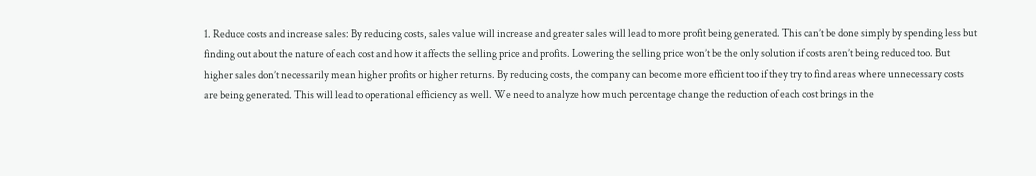1. Reduce costs and increase sales: By reducing costs, sales value will increase and greater sales will lead to more profit being generated. This can’t be done simply by spending less but finding out about the nature of each cost and how it affects the selling price and profits. Lowering the selling price won’t be the only solution if costs aren’t being reduced too. But higher sales don’t necessarily mean higher profits or higher returns. By reducing costs, the company can become more efficient too if they try to find areas where unnecessary costs are being generated. This will lead to operational efficiency as well. We need to analyze how much percentage change the reduction of each cost brings in the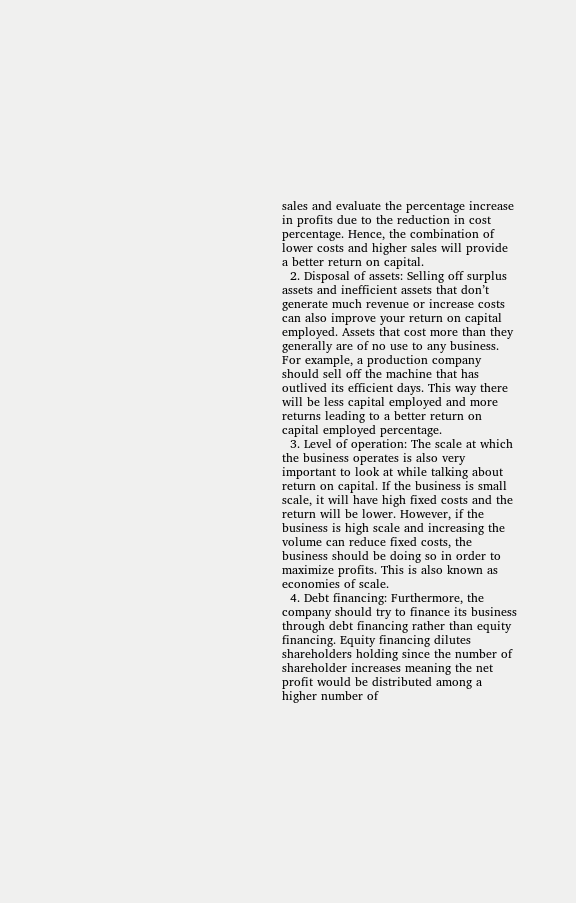sales and evaluate the percentage increase in profits due to the reduction in cost percentage. Hence, the combination of lower costs and higher sales will provide a better return on capital.
  2. Disposal of assets: Selling off surplus assets and inefficient assets that don’t generate much revenue or increase costs can also improve your return on capital employed. Assets that cost more than they generally are of no use to any business. For example, a production company should sell off the machine that has outlived its efficient days. This way there will be less capital employed and more returns leading to a better return on capital employed percentage.
  3. Level of operation: The scale at which the business operates is also very important to look at while talking about return on capital. If the business is small scale, it will have high fixed costs and the return will be lower. However, if the business is high scale and increasing the volume can reduce fixed costs, the business should be doing so in order to maximize profits. This is also known as economies of scale.
  4. Debt financing: Furthermore, the company should try to finance its business through debt financing rather than equity financing. Equity financing dilutes shareholders holding since the number of shareholder increases meaning the net profit would be distributed among a higher number of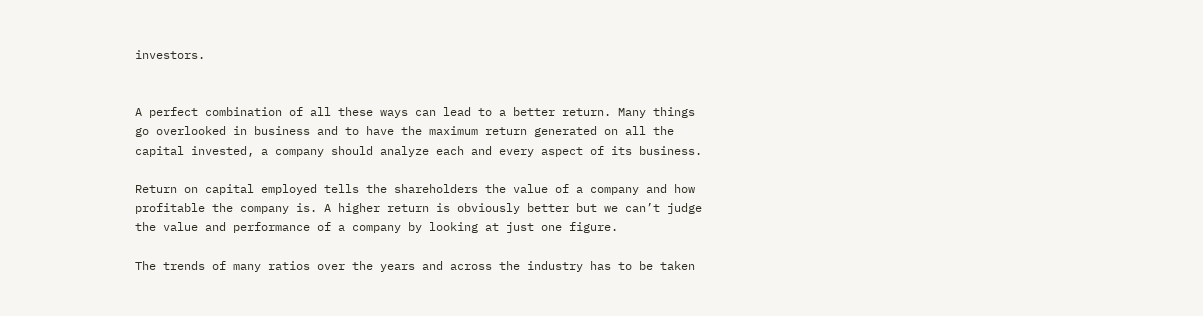investors.


A perfect combination of all these ways can lead to a better return. Many things go overlooked in business and to have the maximum return generated on all the capital invested, a company should analyze each and every aspect of its business.

Return on capital employed tells the shareholders the value of a company and how profitable the company is. A higher return is obviously better but we can’t judge the value and performance of a company by looking at just one figure.

The trends of many ratios over the years and across the industry has to be taken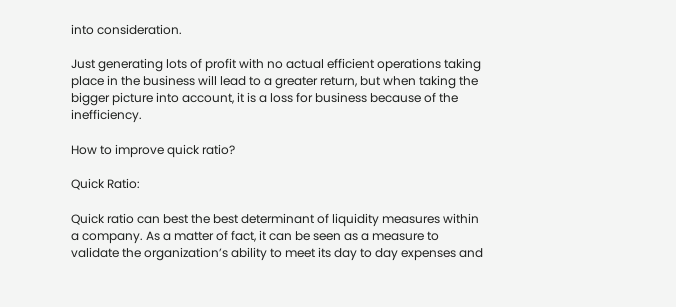into consideration.

Just generating lots of profit with no actual efficient operations taking place in the business will lead to a greater return, but when taking the bigger picture into account, it is a loss for business because of the inefficiency.

How to improve quick ratio?

Quick Ratio:

Quick ratio can best the best determinant of liquidity measures within a company. As a matter of fact, it can be seen as a measure to validate the organization’s ability to meet its day to day expenses and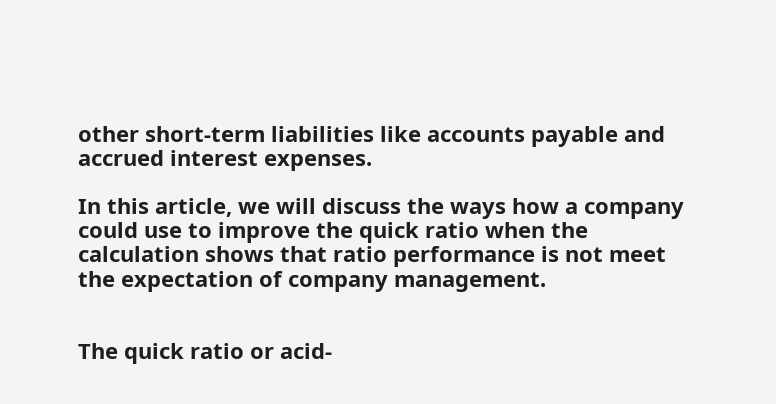other short-term liabilities like accounts payable and accrued interest expenses.

In this article, we will discuss the ways how a company could use to improve the quick ratio when the calculation shows that ratio performance is not meet the expectation of company management.


The quick ratio or acid-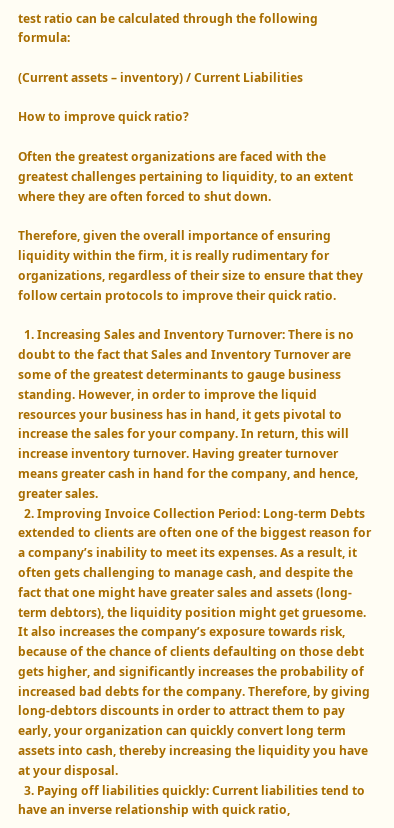test ratio can be calculated through the following formula:

(Current assets – inventory) / Current Liabilities

How to improve quick ratio?

Often the greatest organizations are faced with the greatest challenges pertaining to liquidity, to an extent where they are often forced to shut down.

Therefore, given the overall importance of ensuring liquidity within the firm, it is really rudimentary for organizations, regardless of their size to ensure that they follow certain protocols to improve their quick ratio.

  1. Increasing Sales and Inventory Turnover: There is no doubt to the fact that Sales and Inventory Turnover are some of the greatest determinants to gauge business standing. However, in order to improve the liquid resources your business has in hand, it gets pivotal to increase the sales for your company. In return, this will increase inventory turnover. Having greater turnover means greater cash in hand for the company, and hence, greater sales.
  2. Improving Invoice Collection Period: Long-term Debts extended to clients are often one of the biggest reason for a company’s inability to meet its expenses. As a result, it often gets challenging to manage cash, and despite the fact that one might have greater sales and assets (long-term debtors), the liquidity position might get gruesome. It also increases the company’s exposure towards risk, because of the chance of clients defaulting on those debt gets higher, and significantly increases the probability of increased bad debts for the company. Therefore, by giving long-debtors discounts in order to attract them to pay early, your organization can quickly convert long term assets into cash, thereby increasing the liquidity you have at your disposal.
  3. Paying off liabilities quickly: Current liabilities tend to have an inverse relationship with quick ratio,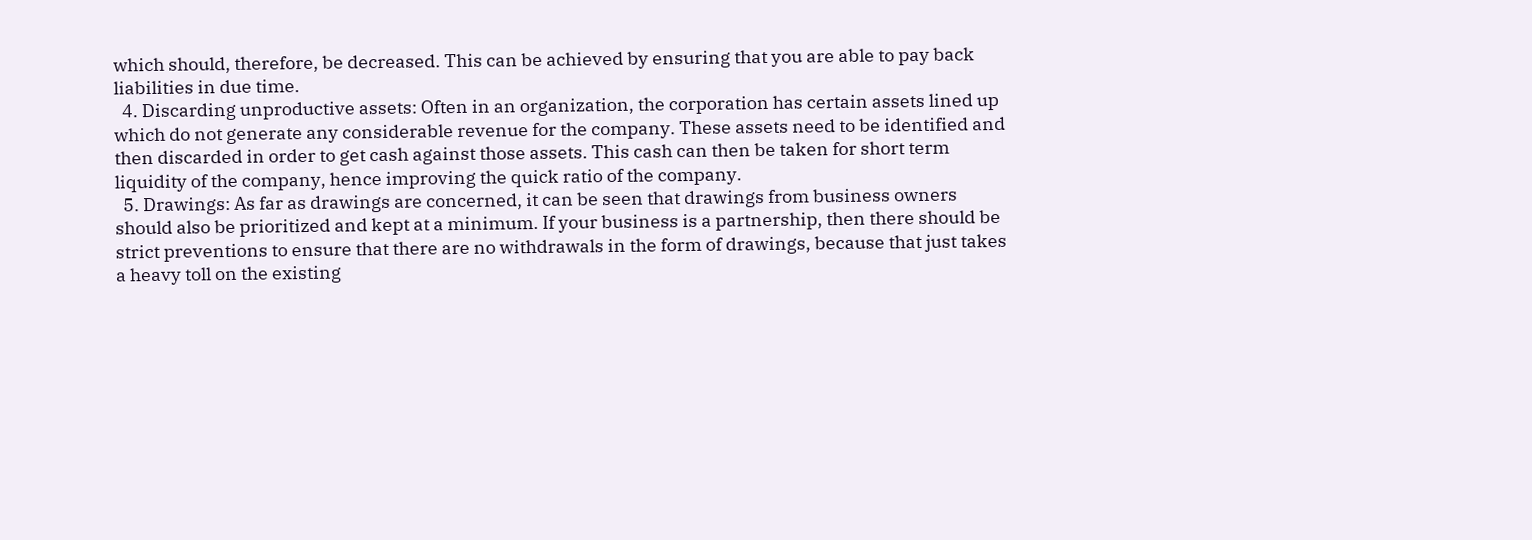which should, therefore, be decreased. This can be achieved by ensuring that you are able to pay back liabilities in due time.
  4. Discarding unproductive assets: Often in an organization, the corporation has certain assets lined up which do not generate any considerable revenue for the company. These assets need to be identified and then discarded in order to get cash against those assets. This cash can then be taken for short term liquidity of the company, hence improving the quick ratio of the company.
  5. Drawings: As far as drawings are concerned, it can be seen that drawings from business owners should also be prioritized and kept at a minimum. If your business is a partnership, then there should be strict preventions to ensure that there are no withdrawals in the form of drawings, because that just takes a heavy toll on the existing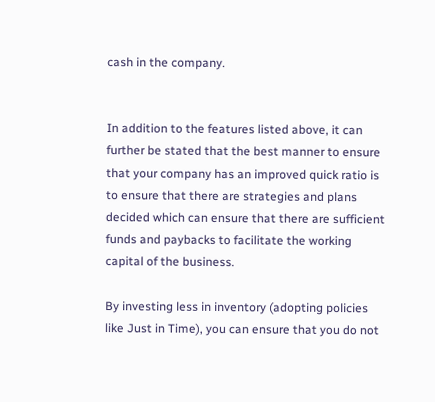cash in the company.


In addition to the features listed above, it can further be stated that the best manner to ensure that your company has an improved quick ratio is to ensure that there are strategies and plans decided which can ensure that there are sufficient funds and paybacks to facilitate the working capital of the business.

By investing less in inventory (adopting policies like Just in Time), you can ensure that you do not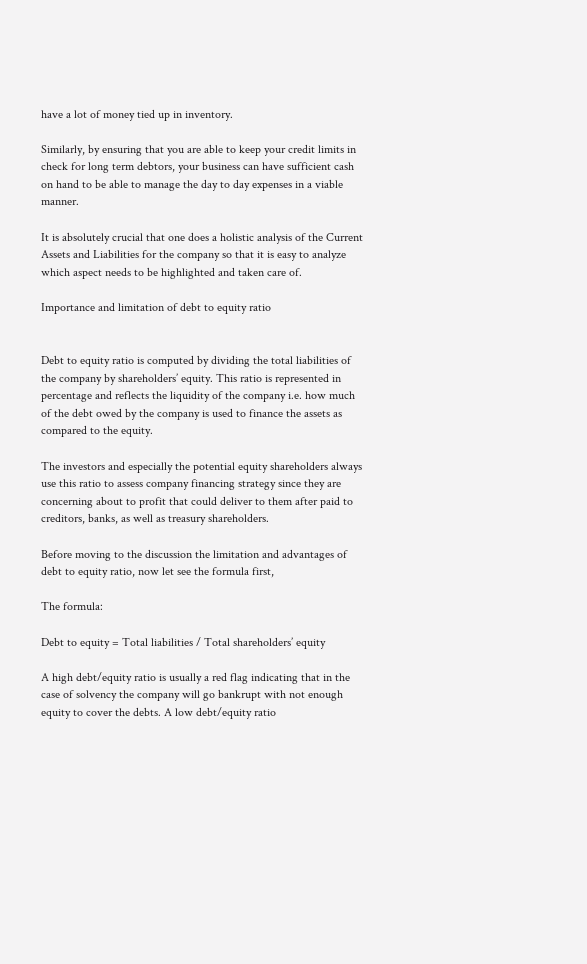have a lot of money tied up in inventory.

Similarly, by ensuring that you are able to keep your credit limits in check for long term debtors, your business can have sufficient cash on hand to be able to manage the day to day expenses in a viable manner.

It is absolutely crucial that one does a holistic analysis of the Current Assets and Liabilities for the company so that it is easy to analyze which aspect needs to be highlighted and taken care of.

Importance and limitation of debt to equity ratio


Debt to equity ratio is computed by dividing the total liabilities of the company by shareholders’ equity. This ratio is represented in percentage and reflects the liquidity of the company i.e. how much of the debt owed by the company is used to finance the assets as compared to the equity.

The investors and especially the potential equity shareholders always use this ratio to assess company financing strategy since they are concerning about to profit that could deliver to them after paid to creditors, banks, as well as treasury shareholders.

Before moving to the discussion the limitation and advantages of debt to equity ratio, now let see the formula first,

The formula:

Debt to equity = Total liabilities / Total shareholders’ equity

A high debt/equity ratio is usually a red flag indicating that in the case of solvency the company will go bankrupt with not enough equity to cover the debts. A low debt/equity ratio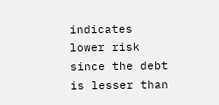indicates lower risk since the debt is lesser than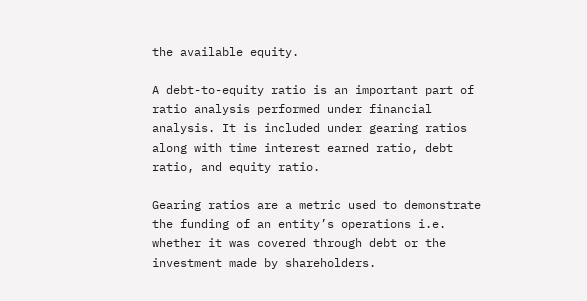the available equity.

A debt-to-equity ratio is an important part of ratio analysis performed under financial analysis. It is included under gearing ratios along with time interest earned ratio, debt ratio, and equity ratio.

Gearing ratios are a metric used to demonstrate the funding of an entity’s operations i.e. whether it was covered through debt or the investment made by shareholders.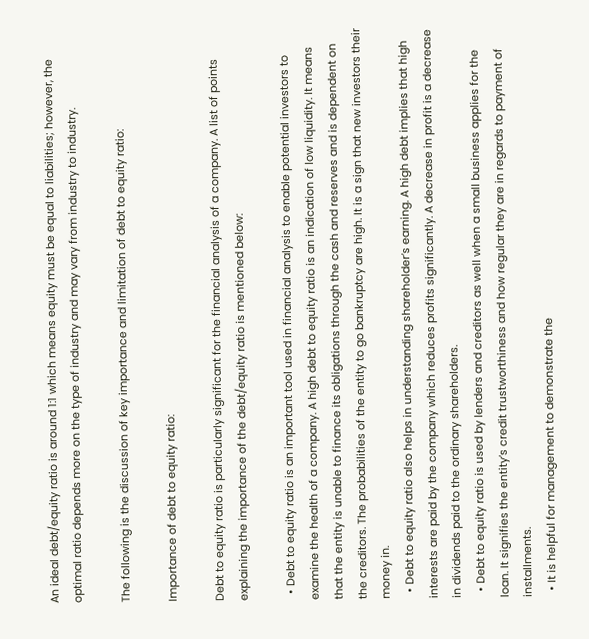An ideal debt/equity ratio is around 1:1 which means equity must be equal to liabilities; however, the optimal ratio depends more on the type of industry and may vary from industry to industry.

The following is the discussion of key importance and limitation of debt to equity ratio:

Importance of debt to equity ratio:

Debt to equity ratio is particularly significant for the financial analysis of a company. A list of points explaining the importance of the debt/equity ratio is mentioned below:

  • Debt to equity ratio is an important tool used in financial analysis to enable potential investors to examine the health of a company. A high debt to equity ratio is an indication of low liquidity. It means that the entity is unable to finance its obligations through the cash and reserves and is dependent on the creditors. The probabilities of the entity to go bankruptcy are high. It is a sign that new investors their money in.
  • Debt to equity ratio also helps in understanding shareholder’s earning. A high debt implies that high interests are paid by the company which reduces profits significantly. A decrease in profit is a decrease in dividends paid to the ordinary shareholders.
  • Debt to equity ratio is used by lenders and creditors as well when a small business applies for the loan. It signifies the entity’s credit trustworthiness and how regular they are in regards to payment of installments.
  • It is helpful for management to demonstrate the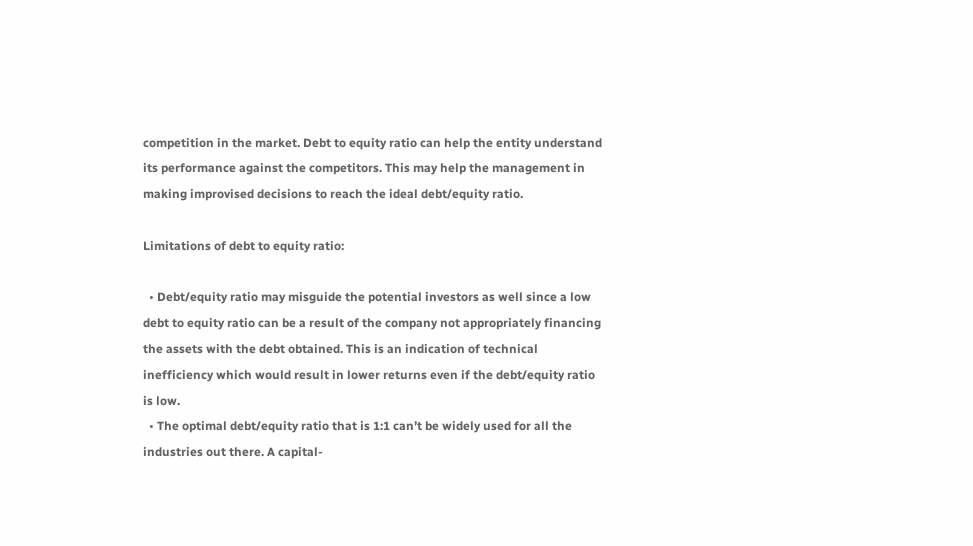competition in the market. Debt to equity ratio can help the entity understand its performance against the competitors. This may help the management in making improvised decisions to reach the ideal debt/equity ratio.

Limitations of debt to equity ratio:

  • Debt/equity ratio may misguide the potential investors as well since a low debt to equity ratio can be a result of the company not appropriately financing the assets with the debt obtained. This is an indication of technical inefficiency which would result in lower returns even if the debt/equity ratio is low.
  • The optimal debt/equity ratio that is 1:1 can’t be widely used for all the industries out there. A capital-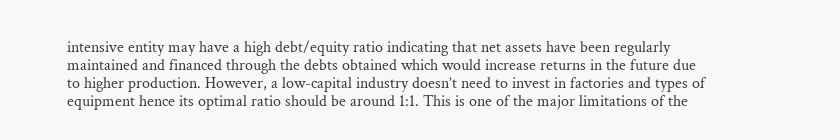intensive entity may have a high debt/equity ratio indicating that net assets have been regularly maintained and financed through the debts obtained which would increase returns in the future due to higher production. However, a low-capital industry doesn’t need to invest in factories and types of equipment hence its optimal ratio should be around 1:1. This is one of the major limitations of the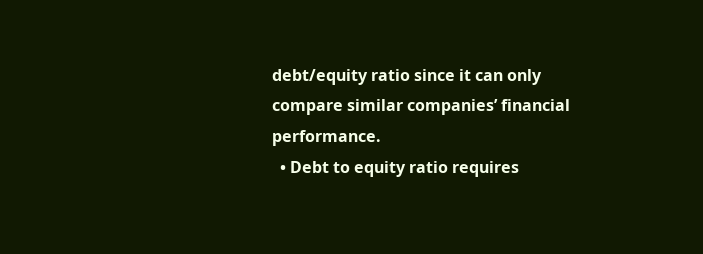debt/equity ratio since it can only compare similar companies’ financial performance.
  • Debt to equity ratio requires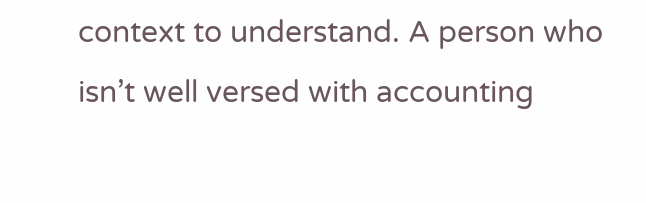context to understand. A person who isn’t well versed with accounting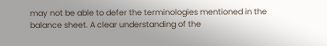may not be able to defer the terminologies mentioned in the balance sheet. A clear understanding of the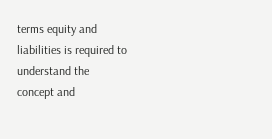terms equity and liabilities is required to understand the concept and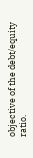objective of the debt/equity ratio.